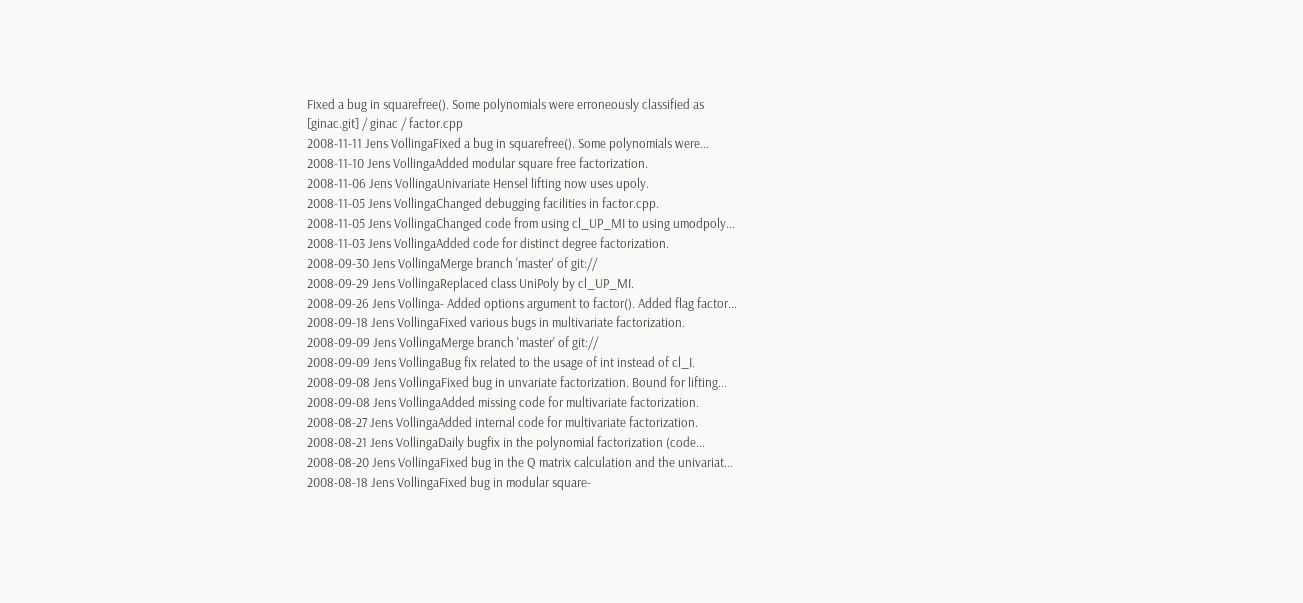Fixed a bug in squarefree(). Some polynomials were erroneously classified as
[ginac.git] / ginac / factor.cpp
2008-11-11 Jens VollingaFixed a bug in squarefree(). Some polynomials were...
2008-11-10 Jens VollingaAdded modular square free factorization.
2008-11-06 Jens VollingaUnivariate Hensel lifting now uses upoly.
2008-11-05 Jens VollingaChanged debugging facilities in factor.cpp.
2008-11-05 Jens VollingaChanged code from using cl_UP_MI to using umodpoly...
2008-11-03 Jens VollingaAdded code for distinct degree factorization.
2008-09-30 Jens VollingaMerge branch 'master' of git://
2008-09-29 Jens VollingaReplaced class UniPoly by cl_UP_MI.
2008-09-26 Jens Vollinga- Added options argument to factor(). Added flag factor...
2008-09-18 Jens VollingaFixed various bugs in multivariate factorization.
2008-09-09 Jens VollingaMerge branch 'master' of git://
2008-09-09 Jens VollingaBug fix related to the usage of int instead of cl_I.
2008-09-08 Jens VollingaFixed bug in unvariate factorization. Bound for lifting...
2008-09-08 Jens VollingaAdded missing code for multivariate factorization.
2008-08-27 Jens VollingaAdded internal code for multivariate factorization.
2008-08-21 Jens VollingaDaily bugfix in the polynomial factorization (code...
2008-08-20 Jens VollingaFixed bug in the Q matrix calculation and the univariat...
2008-08-18 Jens VollingaFixed bug in modular square-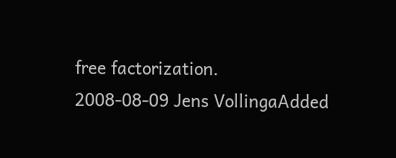free factorization.
2008-08-09 Jens VollingaAdded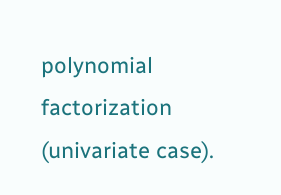polynomial factorization (univariate case).